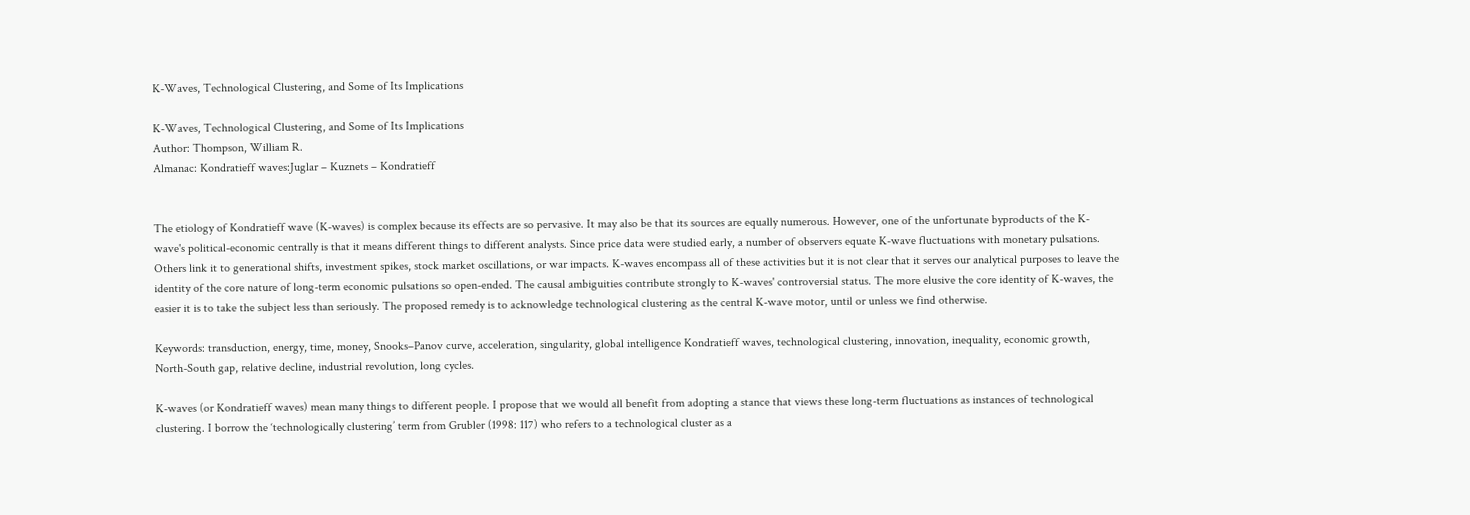K-Waves, Technological Clustering, and Some of Its Implications

K-Waves, Technological Clustering, and Some of Its Implications
Author: Thompson, William R.
Almanac: Kondratieff waves:Juglar – Kuznets – Kondratieff


The etiology of Kondratieff wave (K-waves) is complex because its effects are so pervasive. It may also be that its sources are equally numerous. However, one of the unfortunate byproducts of the K-wave's political-economic centrally is that it means different things to different analysts. Since price data were studied early, a number of observers equate K-wave fluctuations with monetary pulsations. Others link it to generational shifts, investment spikes, stock market oscillations, or war impacts. K-waves encompass all of these activities but it is not clear that it serves our analytical purposes to leave the identity of the core nature of long-term economic pulsations so open-ended. The causal ambiguities contribute strongly to K-waves' controversial status. The more elusive the core identity of K-waves, the easier it is to take the subject less than seriously. The proposed remedy is to acknowledge technological clustering as the central K-wave motor, until or unless we find otherwise.

Keywords: transduction, energy, time, money, Snooks–Panov curve, acceleration, singularity, global intelligence Kondratieff waves, technological clustering, innovation, inequality, economic growth, North-South gap, relative decline, industrial revolution, long cycles.

K-waves (or Kondratieff waves) mean many things to different people. I propose that we would all benefit from adopting a stance that views these long-term fluctuations as instances of technological clustering. I borrow the ‘technologically clustering’ term from Grubler (1998: 117) who refers to a technological cluster as a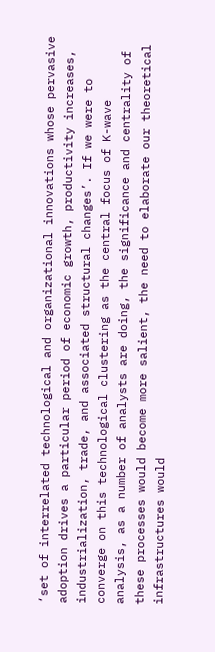‘set of interrelated technological and organizational innovations whose pervasive adoption drives a particular period of economic growth, productivity increases, industrialization, trade, and associated structural changes’. If we were to converge on this technological clustering as the central focus of K-wave analysis, as a number of analysts are doing, the significance and centrality of these processes would become more salient, the need to elaborate our theoretical infrastructures would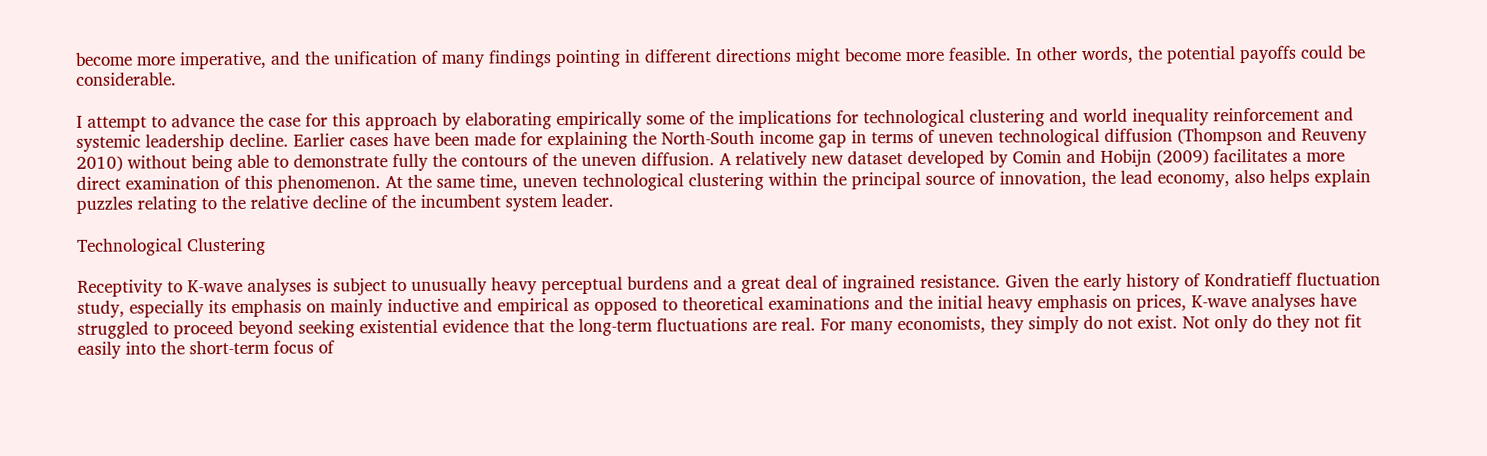become more imperative, and the unification of many findings pointing in different directions might become more feasible. In other words, the potential payoffs could be considerable.

I attempt to advance the case for this approach by elaborating empirically some of the implications for technological clustering and world inequality reinforcement and systemic leadership decline. Earlier cases have been made for explaining the North-South income gap in terms of uneven technological diffusion (Thompson and Reuveny 2010) without being able to demonstrate fully the contours of the uneven diffusion. A relatively new dataset developed by Comin and Hobijn (2009) facilitates a more direct examination of this phenomenon. At the same time, uneven technological clustering within the principal source of innovation, the lead economy, also helps explain puzzles relating to the relative decline of the incumbent system leader.

Technological Clustering

Receptivity to K-wave analyses is subject to unusually heavy perceptual burdens and a great deal of ingrained resistance. Given the early history of Kondratieff fluctuation study, especially its emphasis on mainly inductive and empirical as opposed to theoretical examinations and the initial heavy emphasis on prices, K-wave analyses have struggled to proceed beyond seeking existential evidence that the long-term fluctuations are real. For many economists, they simply do not exist. Not only do they not fit easily into the short-term focus of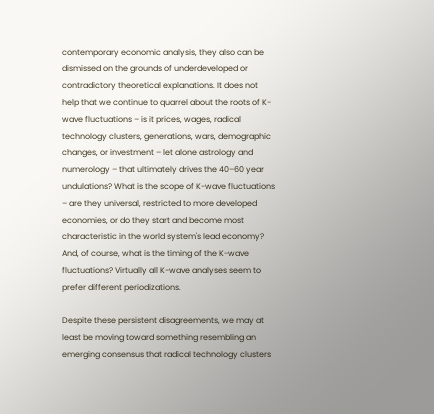contemporary economic analysis, they also can be dismissed on the grounds of underdeveloped or contradictory theoretical explanations. It does not help that we continue to quarrel about the roots of K-wave fluctuations – is it prices, wages, radical technology clusters, generations, wars, demographic changes, or investment – let alone astrology and numerology – that ultimately drives the 40–60 year undulations? What is the scope of K-wave fluctuations – are they universal, restricted to more developed economies, or do they start and become most characteristic in the world system's lead economy? And, of course, what is the timing of the K-wave fluctuations? Virtually all K-wave analyses seem to prefer different periodizations.

Despite these persistent disagreements, we may at least be moving toward something resembling an emerging consensus that radical technology clusters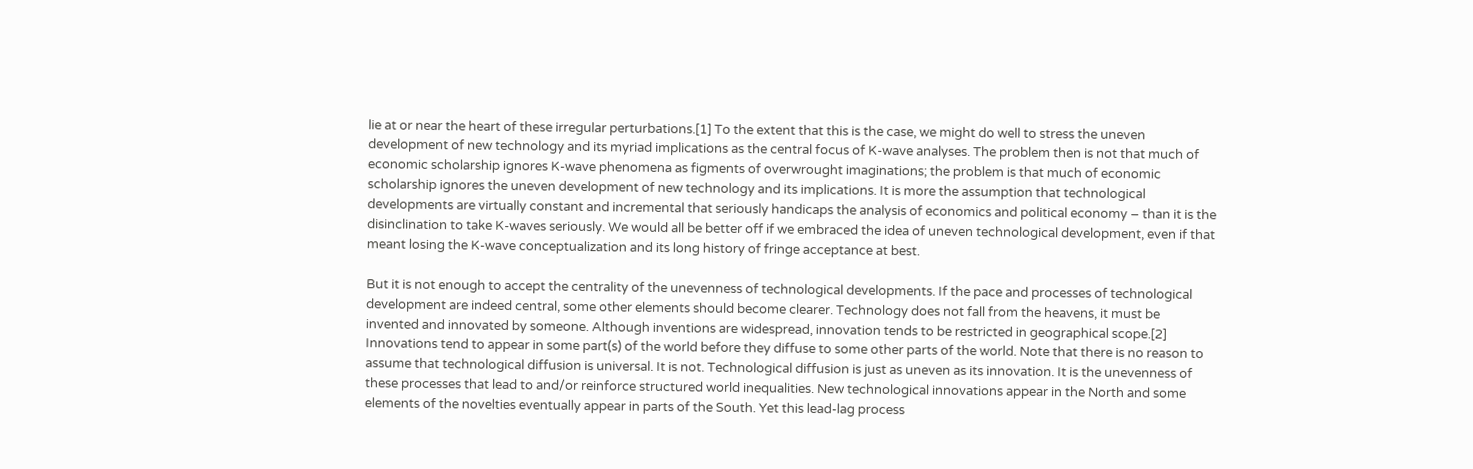lie at or near the heart of these irregular perturbations.[1] To the extent that this is the case, we might do well to stress the uneven development of new technology and its myriad implications as the central focus of K-wave analyses. The problem then is not that much of economic scholarship ignores K-wave phenomena as figments of overwrought imaginations; the problem is that much of economic scholarship ignores the uneven development of new technology and its implications. It is more the assumption that technological developments are virtually constant and incremental that seriously handicaps the analysis of economics and political economy – than it is the disinclination to take K-waves seriously. We would all be better off if we embraced the idea of uneven technological development, even if that meant losing the K-wave conceptualization and its long history of fringe acceptance at best.

But it is not enough to accept the centrality of the unevenness of technological developments. If the pace and processes of technological development are indeed central, some other elements should become clearer. Technology does not fall from the heavens, it must be invented and innovated by someone. Although inventions are widespread, innovation tends to be restricted in geographical scope.[2] Innovations tend to appear in some part(s) of the world before they diffuse to some other parts of the world. Note that there is no reason to assume that technological diffusion is universal. It is not. Technological diffusion is just as uneven as its innovation. It is the unevenness of these processes that lead to and/or reinforce structured world inequalities. New technological innovations appear in the North and some elements of the novelties eventually appear in parts of the South. Yet this lead-lag process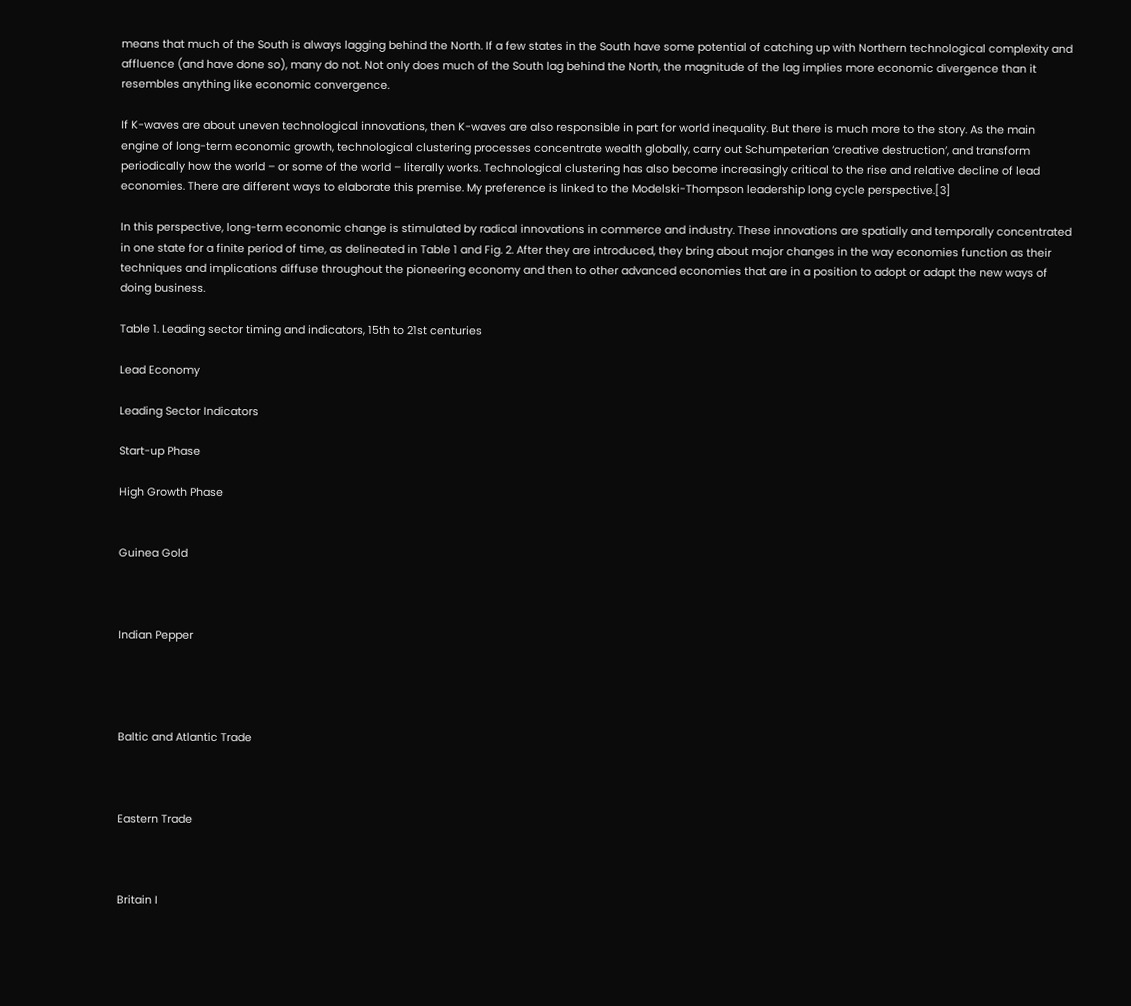means that much of the South is always lagging behind the North. If a few states in the South have some potential of catching up with Northern technological complexity and affluence (and have done so), many do not. Not only does much of the South lag behind the North, the magnitude of the lag implies more economic divergence than it resembles anything like economic convergence.

If K-waves are about uneven technological innovations, then K-waves are also responsible in part for world inequality. But there is much more to the story. As the main engine of long-term economic growth, technological clustering processes concentrate wealth globally, carry out Schumpeterian ‘creative destruction’, and transform periodically how the world – or some of the world – literally works. Technological clustering has also become increasingly critical to the rise and relative decline of lead economies. There are different ways to elaborate this premise. My preference is linked to the Modelski-Thompson leadership long cycle perspective.[3]

In this perspective, long-term economic change is stimulated by radical innovations in commerce and industry. These innovations are spatially and temporally concentrated in one state for a finite period of time, as delineated in Table 1 and Fig. 2. After they are introduced, they bring about major changes in the way economies function as their techniques and implications diffuse throughout the pioneering economy and then to other advanced economies that are in a position to adopt or adapt the new ways of doing business.

Table 1. Leading sector timing and indicators, 15th to 21st centuries

Lead Economy

Leading Sector Indicators

Start-up Phase

High Growth Phase


Guinea Gold



Indian Pepper




Baltic and Atlantic Trade



Eastern Trade



Britain I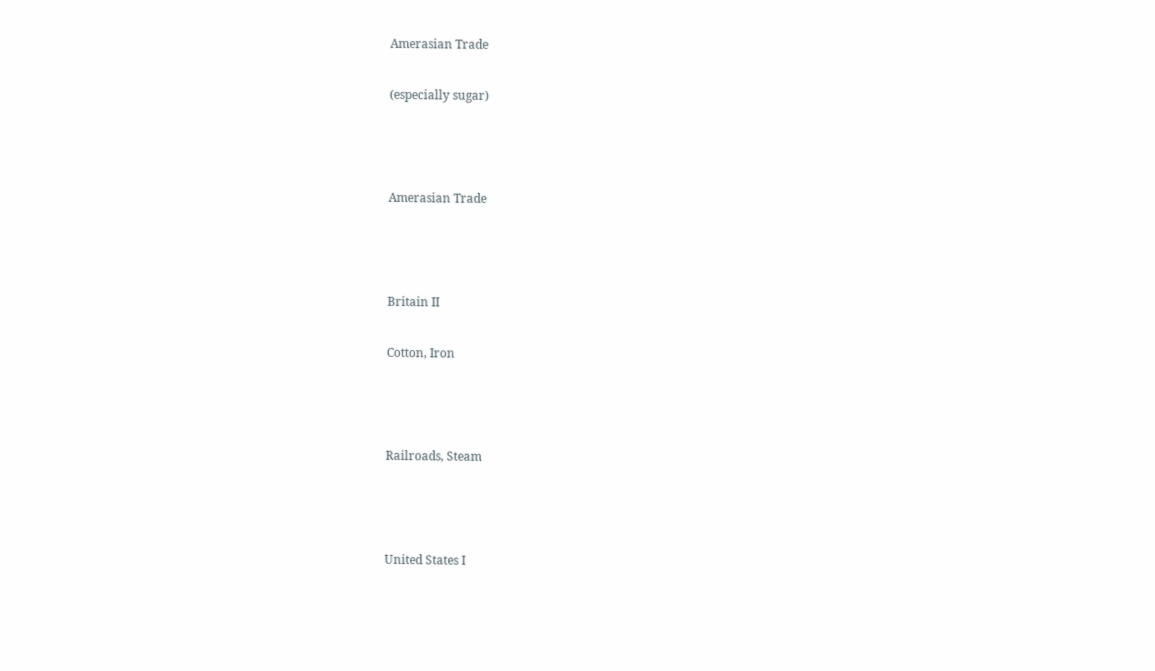Amerasian Trade

(especially sugar)



Amerasian Trade



Britain II

Cotton, Iron



Railroads, Steam



United States I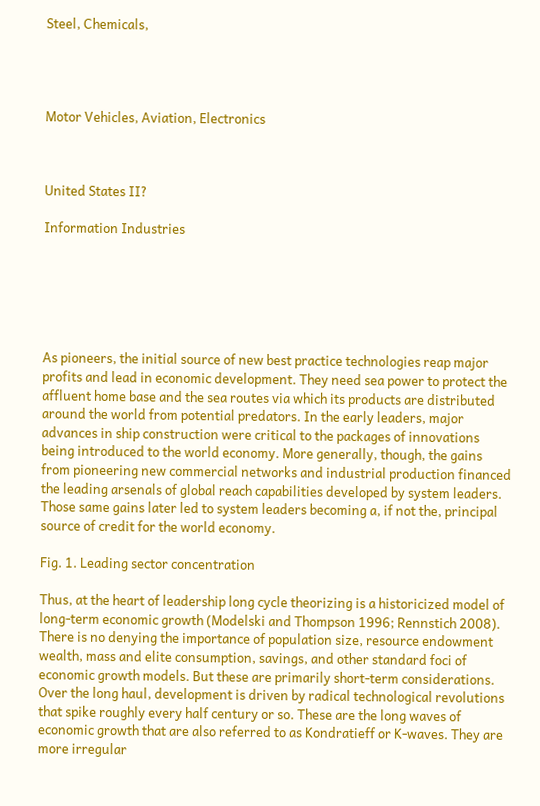Steel, Chemicals,




Motor Vehicles, Aviation, Electronics



United States II?

Information Industries






As pioneers, the initial source of new best practice technologies reap major profits and lead in economic development. They need sea power to protect the affluent home base and the sea routes via which its products are distributed around the world from potential predators. In the early leaders, major advances in ship construction were critical to the packages of innovations being introduced to the world economy. More generally, though, the gains from pioneering new commercial networks and industrial production financed the leading arsenals of global reach capabilities developed by system leaders. Those same gains later led to system leaders becoming a, if not the, principal source of credit for the world economy.

Fig. 1. Leading sector concentration

Thus, at the heart of leadership long cycle theorizing is a historicized model of long-term economic growth (Modelski and Thompson 1996; Rennstich 2008). There is no denying the importance of population size, resource endowment wealth, mass and elite consumption, savings, and other standard foci of economic growth models. But these are primarily short-term considerations. Over the long haul, development is driven by radical technological revolutions that spike roughly every half century or so. These are the long waves of economic growth that are also referred to as Kondratieff or K-waves. They are more irregular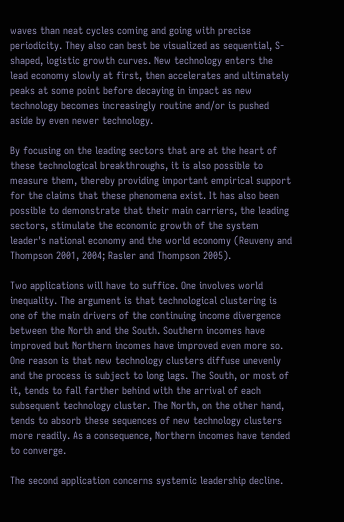waves than neat cycles coming and going with precise periodicity. They also can best be visualized as sequential, S-shaped, logistic growth curves. New technology enters the lead economy slowly at first, then accelerates and ultimately peaks at some point before decaying in impact as new technology becomes increasingly routine and/or is pushed aside by even newer technology.

By focusing on the leading sectors that are at the heart of these technological breakthroughs, it is also possible to measure them, thereby providing important empirical support for the claims that these phenomena exist. It has also been possible to demonstrate that their main carriers, the leading sectors, stimulate the economic growth of the system leader's national economy and the world economy (Reuveny and Thompson 2001, 2004; Rasler and Thompson 2005).

Two applications will have to suffice. One involves world inequality. The argument is that technological clustering is one of the main drivers of the continuing income divergence between the North and the South. Southern incomes have improved but Northern incomes have improved even more so. One reason is that new technology clusters diffuse unevenly and the process is subject to long lags. The South, or most of it, tends to fall farther behind with the arrival of each subsequent technology cluster. The North, on the other hand, tends to absorb these sequences of new technology clusters more readily. As a consequence, Northern incomes have tended to converge.

The second application concerns systemic leadership decline.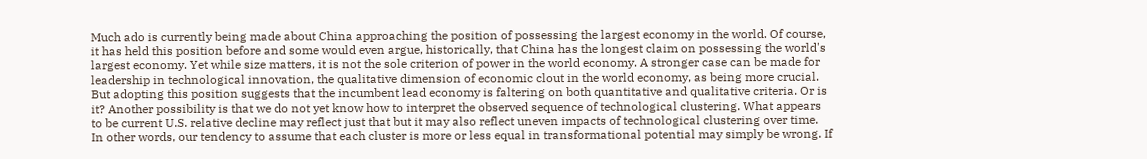Much ado is currently being made about China approaching the position of possessing the largest economy in the world. Of course, it has held this position before and some would even argue, historically, that China has the longest claim on possessing the world's largest economy. Yet while size matters, it is not the sole criterion of power in the world economy. A stronger case can be made for leadership in technological innovation, the qualitative dimension of economic clout in the world economy, as being more crucial. But adopting this position suggests that the incumbent lead economy is faltering on both quantitative and qualitative criteria. Or is it? Another possibility is that we do not yet know how to interpret the observed sequence of technological clustering. What appears to be current U.S. relative decline may reflect just that but it may also reflect uneven impacts of technological clustering over time. In other words, our tendency to assume that each cluster is more or less equal in transformational potential may simply be wrong. If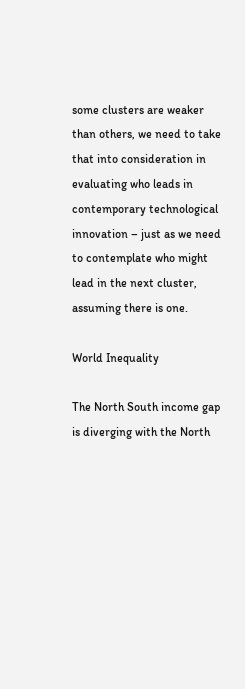some clusters are weaker than others, we need to take that into consideration in evaluating who leads in contemporary technological innovation – just as we need to contemplate who might lead in the next cluster, assuming there is one.

World Inequality

The North South income gap is diverging with the North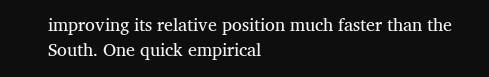improving its relative position much faster than the South. One quick empirical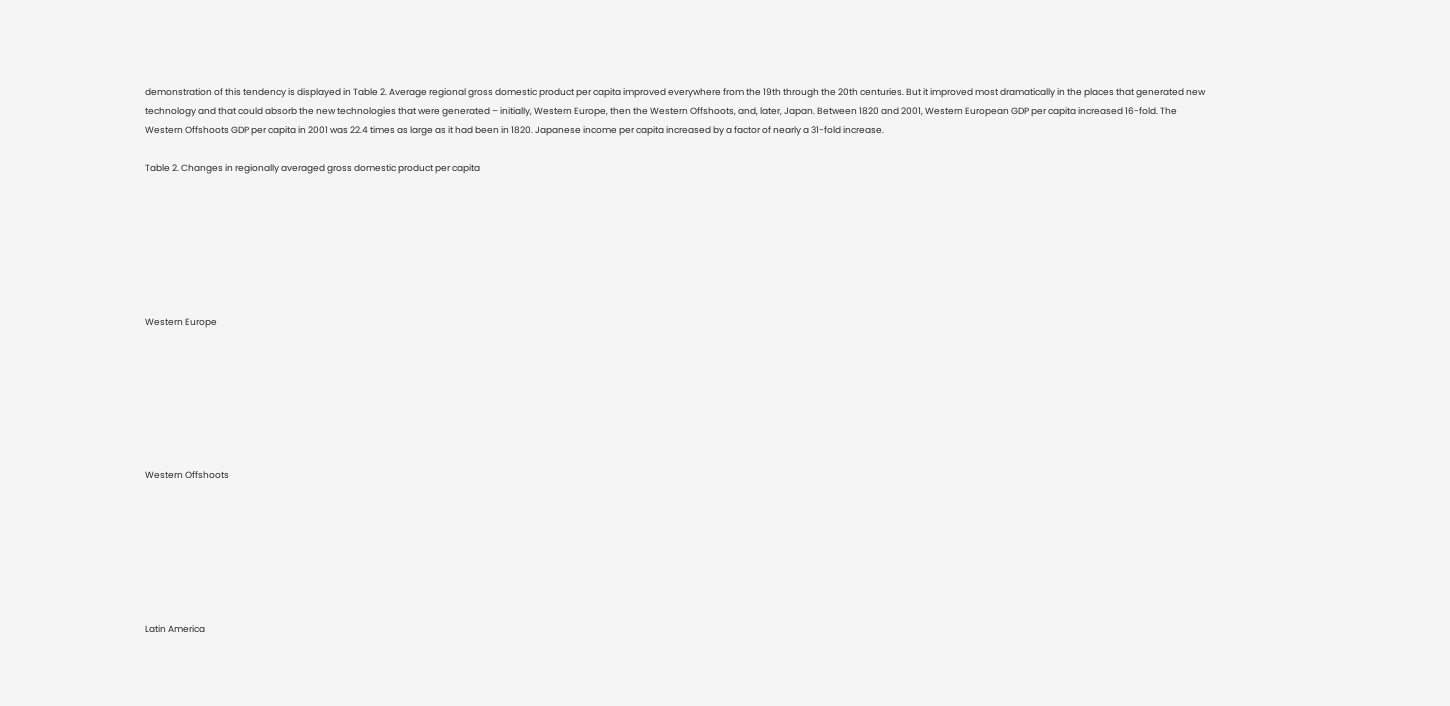demonstration of this tendency is displayed in Table 2. Average regional gross domestic product per capita improved everywhere from the 19th through the 20th centuries. But it improved most dramatically in the places that generated new technology and that could absorb the new technologies that were generated – initially, Western Europe, then the Western Offshoots, and, later, Japan. Between 1820 and 2001, Western European GDP per capita increased 16-fold. The Western Offshoots GDP per capita in 2001 was 22.4 times as large as it had been in 1820. Japanese income per capita increased by a factor of nearly a 31-fold increase.

Table 2. Changes in regionally averaged gross domestic product per capita







Western Europe







Western Offshoots







Latin America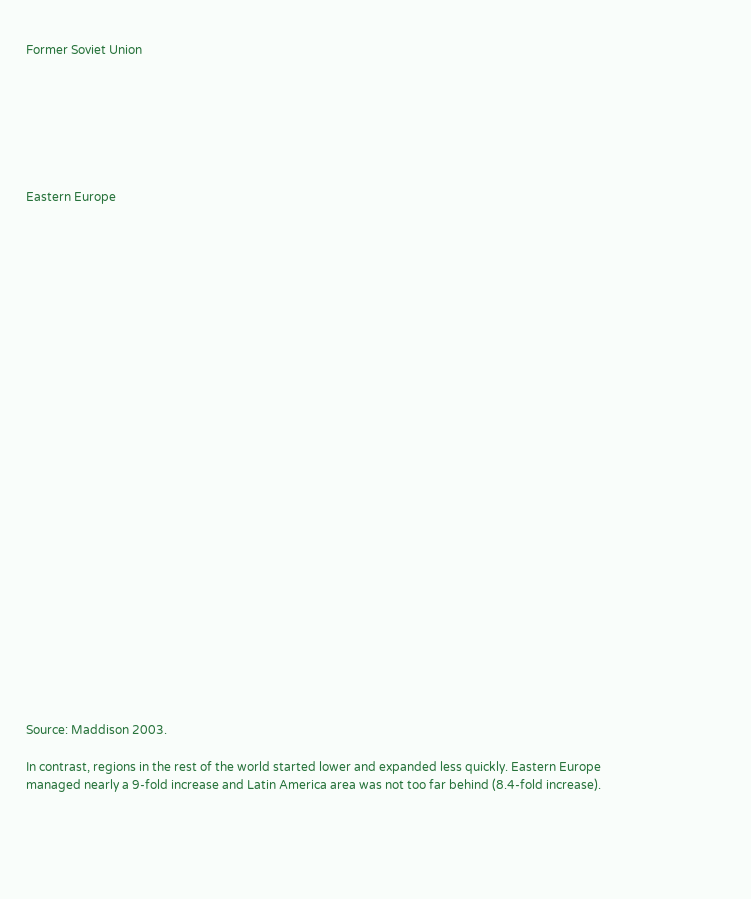Former Soviet Union







Eastern Europe




























Source: Maddison 2003.

In contrast, regions in the rest of the world started lower and expanded less quickly. Eastern Europe managed nearly a 9-fold increase and Latin America area was not too far behind (8.4-fold increase).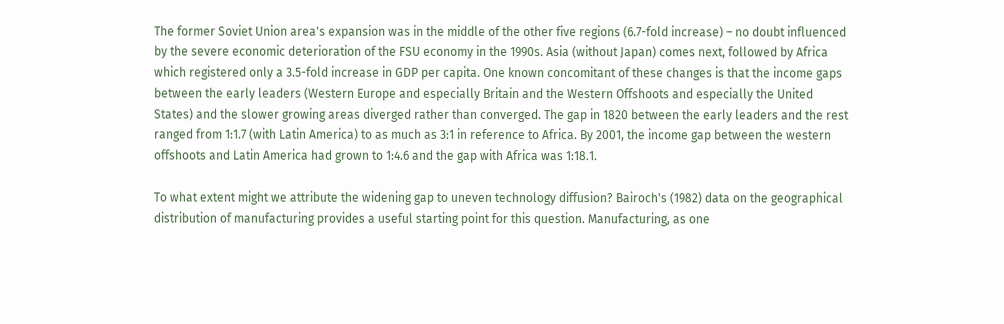The former Soviet Union area's expansion was in the middle of the other five regions (6.7-fold increase) – no doubt influenced by the severe economic deterioration of the FSU economy in the 1990s. Asia (without Japan) comes next, followed by Africa which registered only a 3.5-fold increase in GDP per capita. One known concomitant of these changes is that the income gaps between the early leaders (Western Europe and especially Britain and the Western Offshoots and especially the United States) and the slower growing areas diverged rather than converged. The gap in 1820 between the early leaders and the rest ranged from 1:1.7 (with Latin America) to as much as 3:1 in reference to Africa. By 2001, the income gap between the western offshoots and Latin America had grown to 1:4.6 and the gap with Africa was 1:18.1.

To what extent might we attribute the widening gap to uneven technology diffusion? Bairoch's (1982) data on the geographical distribution of manufacturing provides a useful starting point for this question. Manufacturing, as one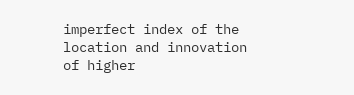imperfect index of the location and innovation of higher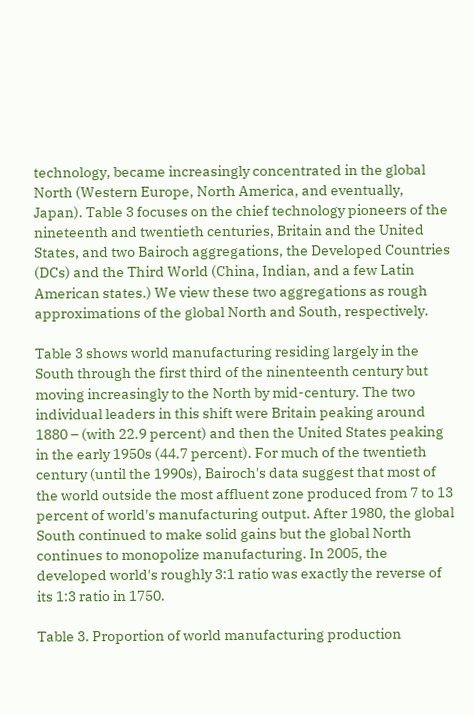technology, became increasingly concentrated in the global North (Western Europe, North America, and eventually, Japan). Table 3 focuses on the chief technology pioneers of the nineteenth and twentieth centuries, Britain and the United States, and two Bairoch aggregations, the Developed Countries (DCs) and the Third World (China, Indian, and a few Latin American states.) We view these two aggregations as rough approximations of the global North and South, respectively.

Table 3 shows world manufacturing residing largely in the South through the first third of the ninenteenth century but moving increasingly to the North by mid-century. The two individual leaders in this shift were Britain peaking around 1880 – (with 22.9 percent) and then the United States peaking in the early 1950s (44.7 percent). For much of the twentieth century (until the 1990s), Bairoch's data suggest that most of the world outside the most affluent zone produced from 7 to 13 percent of world's manufacturing output. After 1980, the global South continued to make solid gains but the global North continues to monopolize manufacturing. In 2005, the developed world's roughly 3:1 ratio was exactly the reverse of its 1:3 ratio in 1750.

Table 3. Proportion of world manufacturing production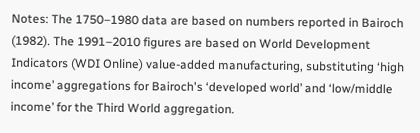Notes: The 1750–1980 data are based on numbers reported in Bairoch (1982). The 1991–2010 figures are based on World Development Indicators (WDI Online) value-added manufacturing, substituting ‘high income’ aggregations for Bairoch's ‘developed world’ and ‘low/middle income’ for the Third World aggregation.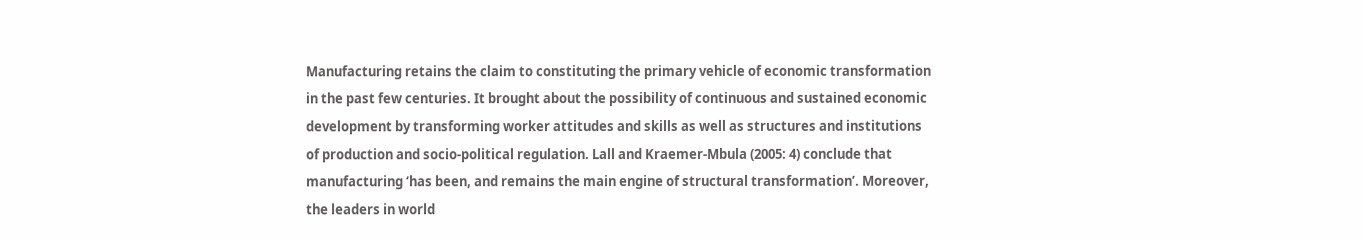Manufacturing retains the claim to constituting the primary vehicle of economic transformation in the past few centuries. It brought about the possibility of continuous and sustained economic development by transforming worker attitudes and skills as well as structures and institutions of production and socio-political regulation. Lall and Kraemer-Mbula (2005: 4) conclude that manufacturing ‘has been, and remains the main engine of structural transformation’. Moreover, the leaders in world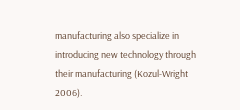manufacturing also specialize in introducing new technology through their manufacturing (Kozul-Wright 2006).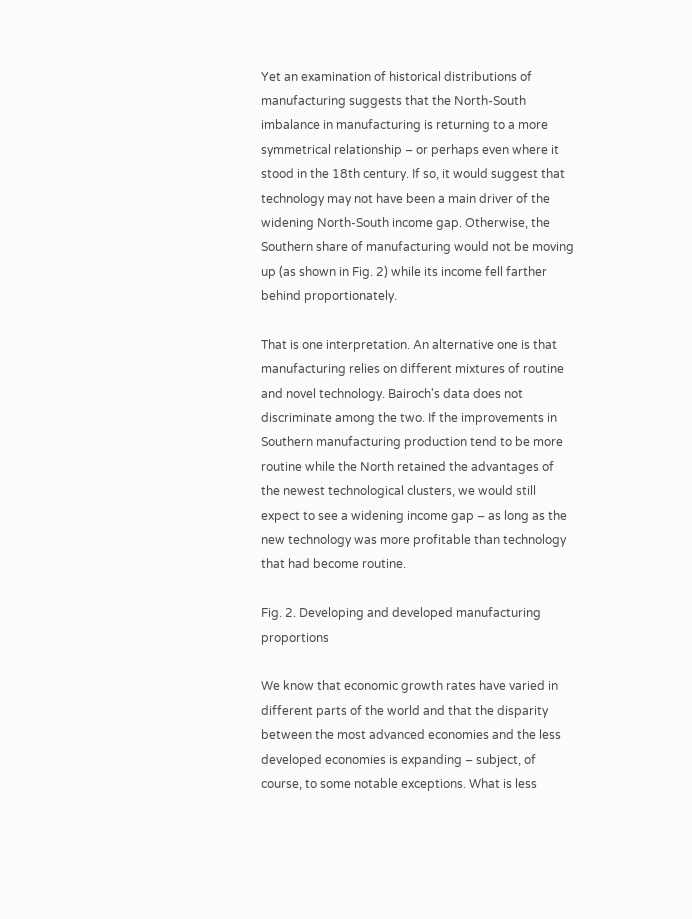Yet an examination of historical distributions of manufacturing suggests that the North-South imbalance in manufacturing is returning to a more symmetrical relationship – or perhaps even where it stood in the 18th century. If so, it would suggest that technology may not have been a main driver of the widening North-South income gap. Otherwise, the Southern share of manufacturing would not be moving up (as shown in Fig. 2) while its income fell farther behind proportionately.

That is one interpretation. An alternative one is that manufacturing relies on different mixtures of routine and novel technology. Bairoch's data does not discriminate among the two. If the improvements in Southern manufacturing production tend to be more routine while the North retained the advantages of the newest technological clusters, we would still expect to see a widening income gap – as long as the new technology was more profitable than technology that had become routine.

Fig. 2. Developing and developed manufacturing proportions

We know that economic growth rates have varied in different parts of the world and that the disparity between the most advanced economies and the less developed economies is expanding – subject, of course, to some notable exceptions. What is less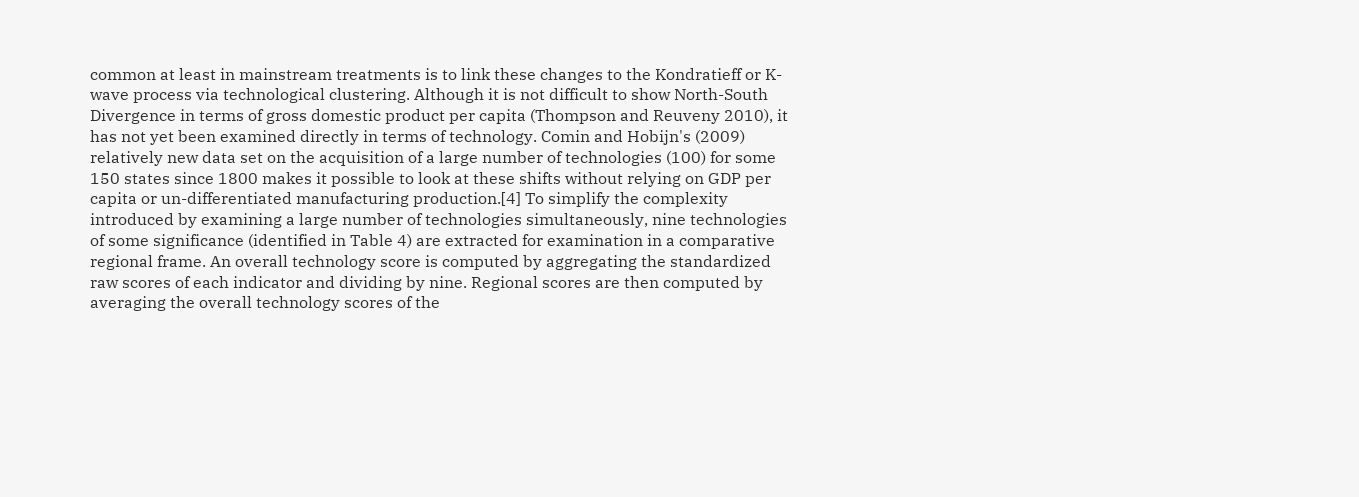common at least in mainstream treatments is to link these changes to the Kondratieff or K-wave process via technological clustering. Although it is not difficult to show North-South Divergence in terms of gross domestic product per capita (Thompson and Reuveny 2010), it has not yet been examined directly in terms of technology. Comin and Hobijn's (2009) relatively new data set on the acquisition of a large number of technologies (100) for some 150 states since 1800 makes it possible to look at these shifts without relying on GDP per capita or un-differentiated manufacturing production.[4] To simplify the complexity introduced by examining a large number of technologies simultaneously, nine technologies of some significance (identified in Table 4) are extracted for examination in a comparative regional frame. An overall technology score is computed by aggregating the standardized raw scores of each indicator and dividing by nine. Regional scores are then computed by averaging the overall technology scores of the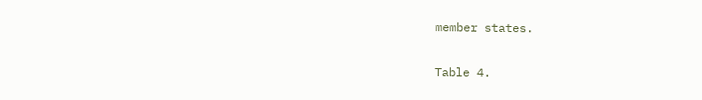member states.

Table 4.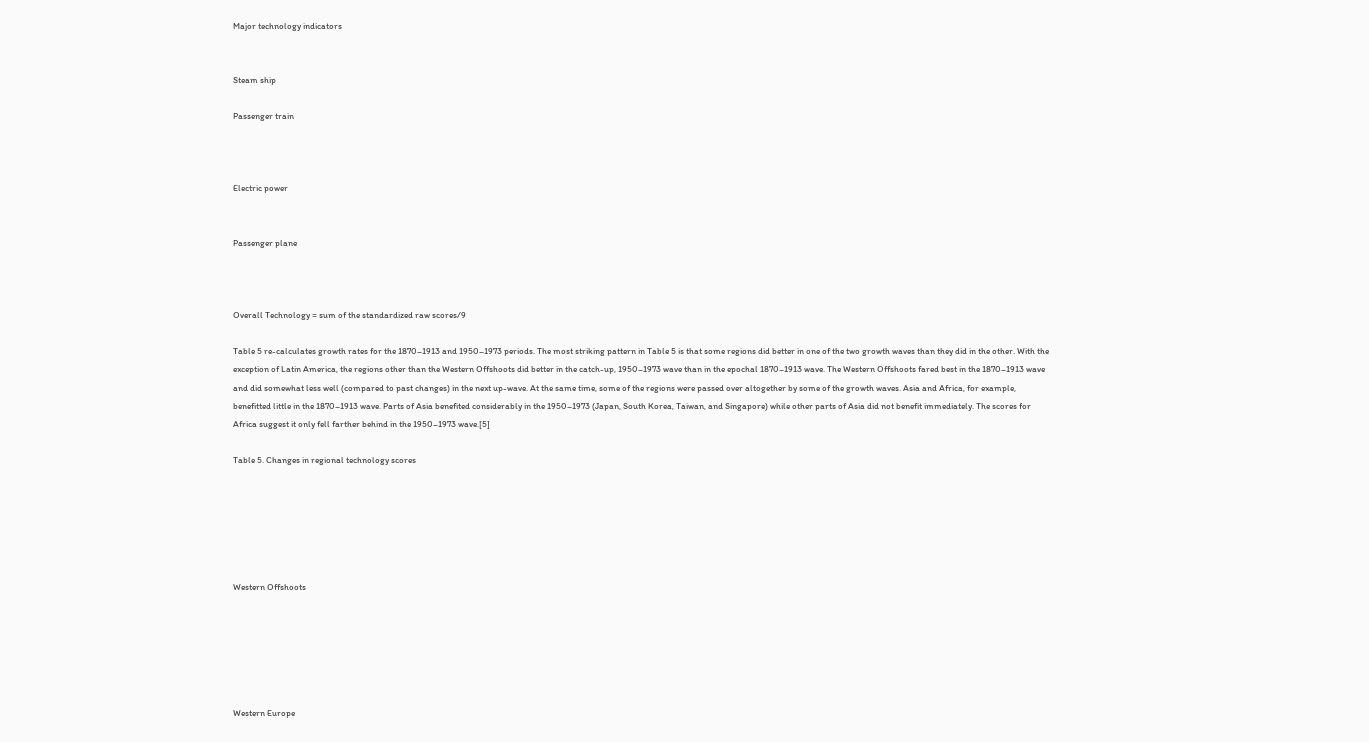Major technology indicators


Steam ship

Passenger train



Electric power


Passenger plane



Overall Technology = sum of the standardized raw scores/9

Table 5 re-calculates growth rates for the 1870–1913 and 1950–1973 periods. The most striking pattern in Table 5 is that some regions did better in one of the two growth waves than they did in the other. With the exception of Latin America, the regions other than the Western Offshoots did better in the catch-up, 1950–1973 wave than in the epochal 1870–1913 wave. The Western Offshoots fared best in the 1870–1913 wave and did somewhat less well (compared to past changes) in the next up-wave. At the same time, some of the regions were passed over altogether by some of the growth waves. Asia and Africa, for example, benefitted little in the 1870–1913 wave. Parts of Asia benefited considerably in the 1950–1973 (Japan, South Korea, Taiwan, and Singapore) while other parts of Asia did not benefit immediately. The scores for Africa suggest it only fell farther behind in the 1950–1973 wave.[5]

Table 5. Changes in regional technology scores






Western Offshoots






Western Europe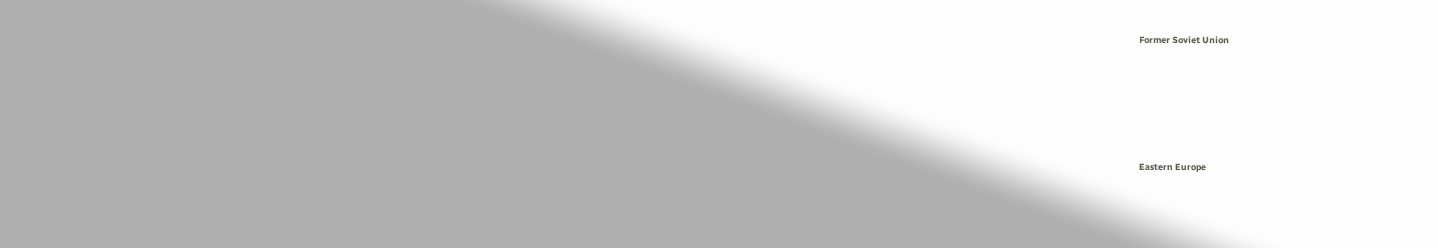Former Soviet Union






Eastern Europe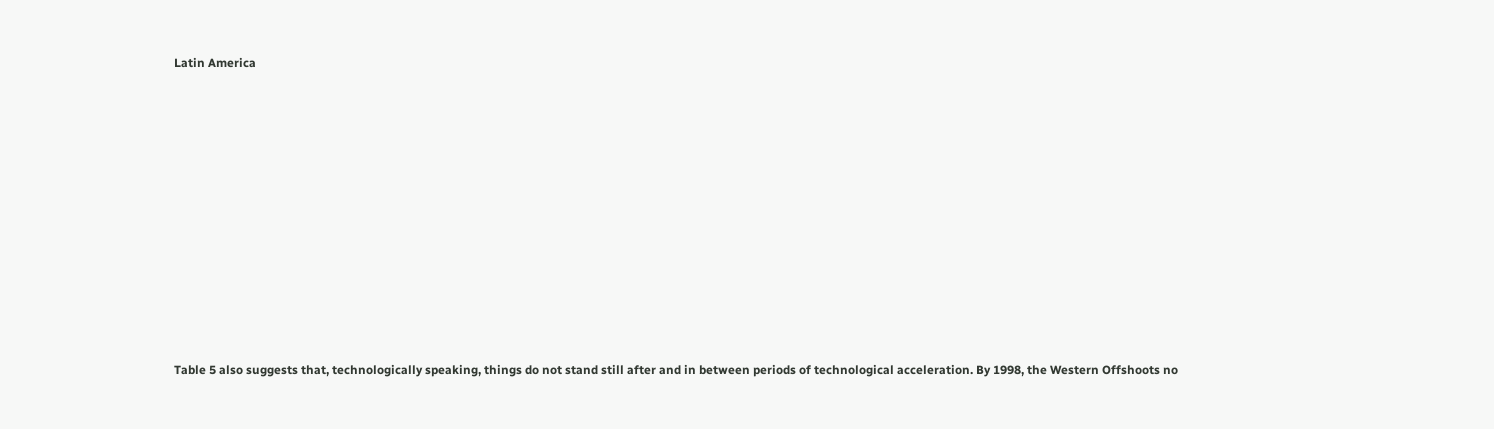Latin America


















Table 5 also suggests that, technologically speaking, things do not stand still after and in between periods of technological acceleration. By 1998, the Western Offshoots no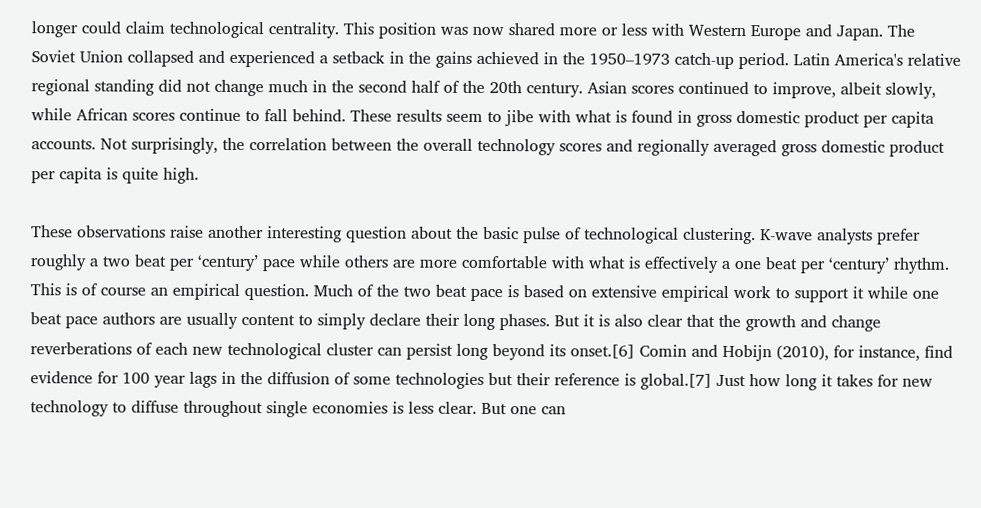longer could claim technological centrality. This position was now shared more or less with Western Europe and Japan. The Soviet Union collapsed and experienced a setback in the gains achieved in the 1950–1973 catch-up period. Latin America's relative regional standing did not change much in the second half of the 20th century. Asian scores continued to improve, albeit slowly, while African scores continue to fall behind. These results seem to jibe with what is found in gross domestic product per capita accounts. Not surprisingly, the correlation between the overall technology scores and regionally averaged gross domestic product per capita is quite high.

These observations raise another interesting question about the basic pulse of technological clustering. K-wave analysts prefer roughly a two beat per ‘century’ pace while others are more comfortable with what is effectively a one beat per ‘century’ rhythm. This is of course an empirical question. Much of the two beat pace is based on extensive empirical work to support it while one beat pace authors are usually content to simply declare their long phases. But it is also clear that the growth and change reverberations of each new technological cluster can persist long beyond its onset.[6] Comin and Hobijn (2010), for instance, find evidence for 100 year lags in the diffusion of some technologies but their reference is global.[7] Just how long it takes for new technology to diffuse throughout single economies is less clear. But one can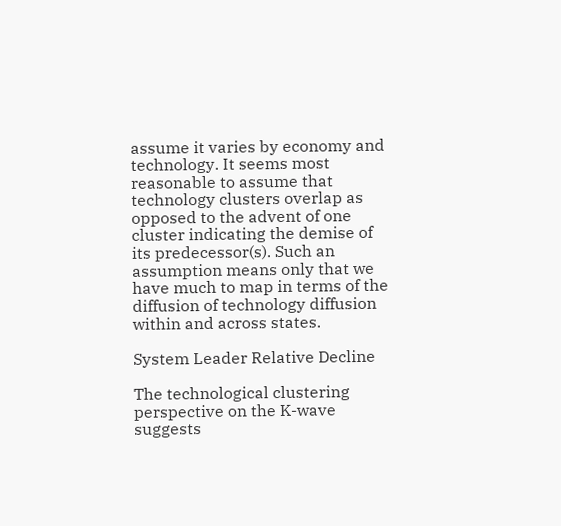assume it varies by economy and technology. It seems most reasonable to assume that technology clusters overlap as opposed to the advent of one cluster indicating the demise of its predecessor(s). Such an assumption means only that we have much to map in terms of the diffusion of technology diffusion within and across states.

System Leader Relative Decline

The technological clustering perspective on the K-wave suggests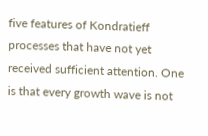five features of Kondratieff processes that have not yet received sufficient attention. One is that every growth wave is not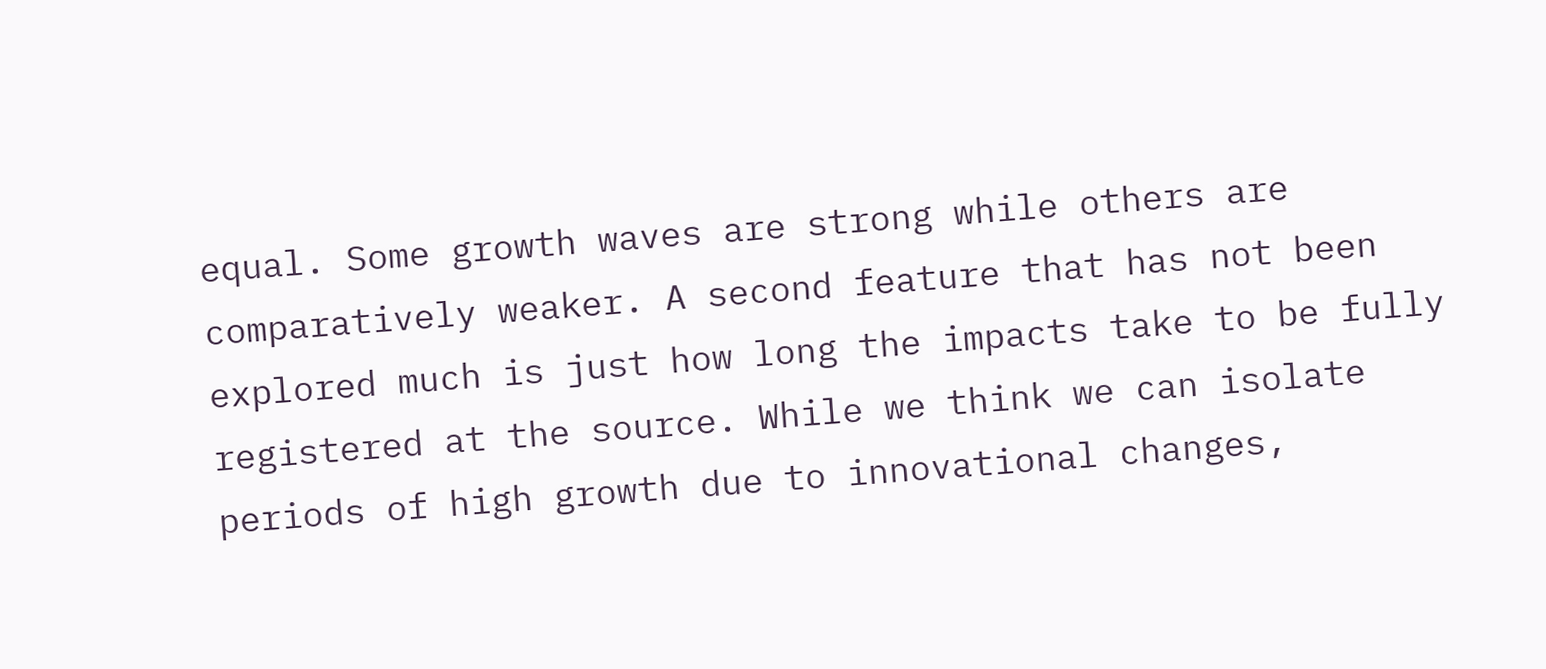equal. Some growth waves are strong while others are comparatively weaker. A second feature that has not been explored much is just how long the impacts take to be fully registered at the source. While we think we can isolate periods of high growth due to innovational changes,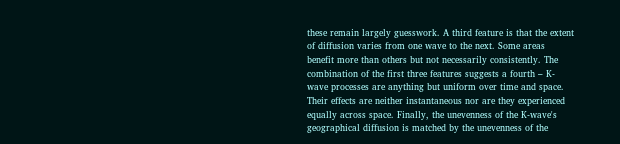these remain largely guesswork. A third feature is that the extent of diffusion varies from one wave to the next. Some areas benefit more than others but not necessarily consistently. The combination of the first three features suggests a fourth – K-wave processes are anything but uniform over time and space. Their effects are neither instantaneous nor are they experienced equally across space. Finally, the unevenness of the K-wave's geographical diffusion is matched by the unevenness of the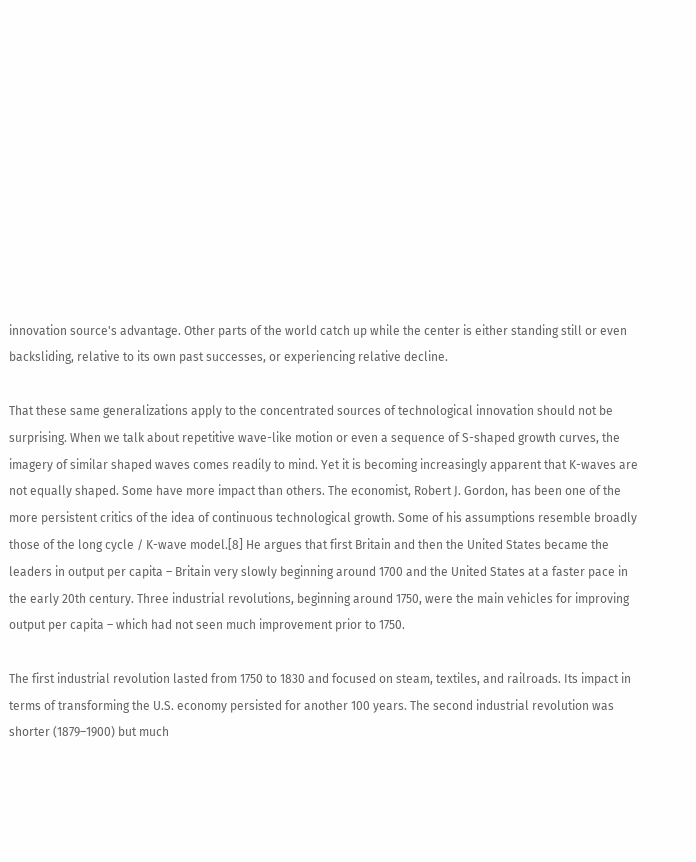innovation source's advantage. Other parts of the world catch up while the center is either standing still or even backsliding, relative to its own past successes, or experiencing relative decline.

That these same generalizations apply to the concentrated sources of technological innovation should not be surprising. When we talk about repetitive wave-like motion or even a sequence of S-shaped growth curves, the imagery of similar shaped waves comes readily to mind. Yet it is becoming increasingly apparent that K-waves are not equally shaped. Some have more impact than others. The economist, Robert J. Gordon, has been one of the more persistent critics of the idea of continuous technological growth. Some of his assumptions resemble broadly those of the long cycle / K-wave model.[8] He argues that first Britain and then the United States became the leaders in output per capita – Britain very slowly beginning around 1700 and the United States at a faster pace in the early 20th century. Three industrial revolutions, beginning around 1750, were the main vehicles for improving output per capita – which had not seen much improvement prior to 1750.

The first industrial revolution lasted from 1750 to 1830 and focused on steam, textiles, and railroads. Its impact in terms of transforming the U.S. economy persisted for another 100 years. The second industrial revolution was shorter (1879–1900) but much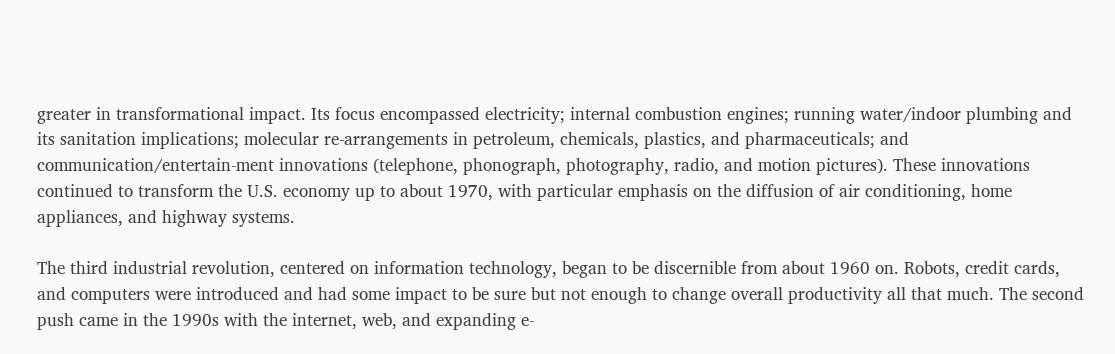greater in transformational impact. Its focus encompassed electricity; internal combustion engines; running water/indoor plumbing and its sanitation implications; molecular re-arrangements in petroleum, chemicals, plastics, and pharmaceuticals; and communication/entertain-ment innovations (telephone, phonograph, photography, radio, and motion pictures). These innovations continued to transform the U.S. economy up to about 1970, with particular emphasis on the diffusion of air conditioning, home appliances, and highway systems.

The third industrial revolution, centered on information technology, began to be discernible from about 1960 on. Robots, credit cards, and computers were introduced and had some impact to be sure but not enough to change overall productivity all that much. The second push came in the 1990s with the internet, web, and expanding e-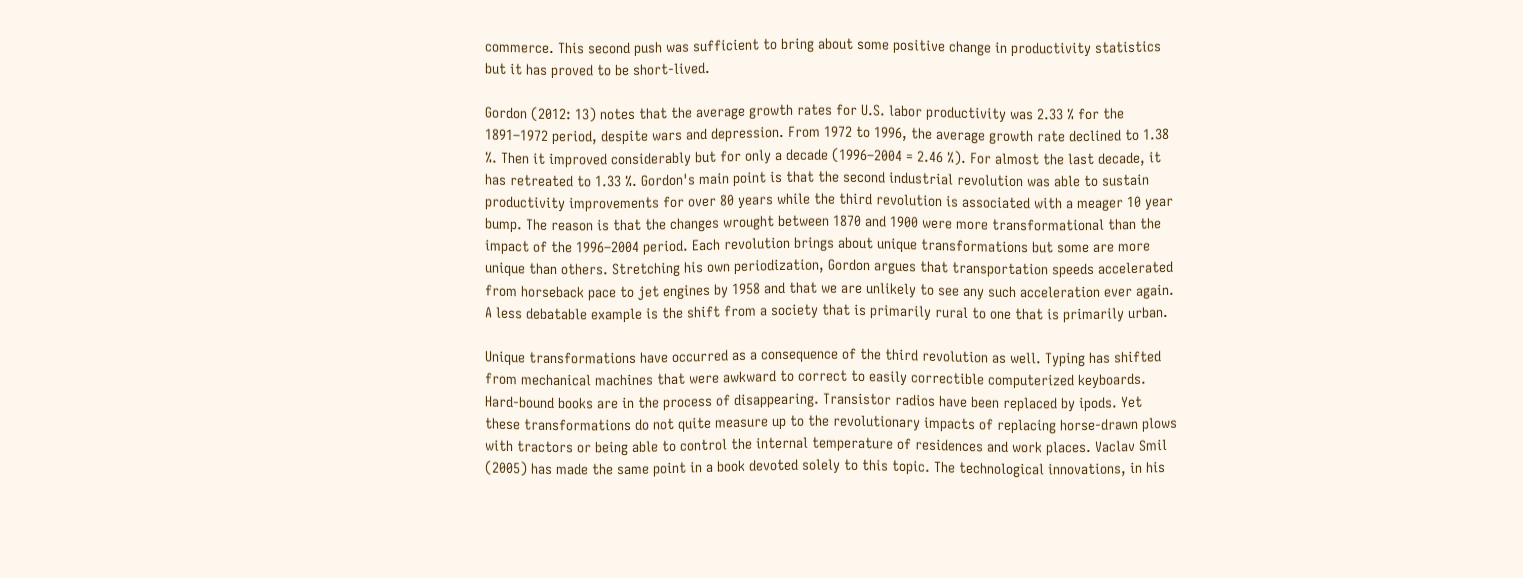commerce. This second push was sufficient to bring about some positive change in productivity statistics but it has proved to be short-lived.

Gordon (2012: 13) notes that the average growth rates for U.S. labor productivity was 2.33 % for the 1891–1972 period, despite wars and depression. From 1972 to 1996, the average growth rate declined to 1.38 %. Then it improved considerably but for only a decade (1996–2004 = 2.46 %). For almost the last decade, it has retreated to 1.33 %. Gordon's main point is that the second industrial revolution was able to sustain productivity improvements for over 80 years while the third revolution is associated with a meager 10 year bump. The reason is that the changes wrought between 1870 and 1900 were more transformational than the impact of the 1996–2004 period. Each revolution brings about unique transformations but some are more unique than others. Stretching his own periodization, Gordon argues that transportation speeds accelerated from horseback pace to jet engines by 1958 and that we are unlikely to see any such acceleration ever again. A less debatable example is the shift from a society that is primarily rural to one that is primarily urban.

Unique transformations have occurred as a consequence of the third revolution as well. Typing has shifted from mechanical machines that were awkward to correct to easily correctible computerized keyboards. Hard-bound books are in the process of disappearing. Transistor radios have been replaced by ipods. Yet these transformations do not quite measure up to the revolutionary impacts of replacing horse-drawn plows with tractors or being able to control the internal temperature of residences and work places. Vaclav Smil (2005) has made the same point in a book devoted solely to this topic. The technological innovations, in his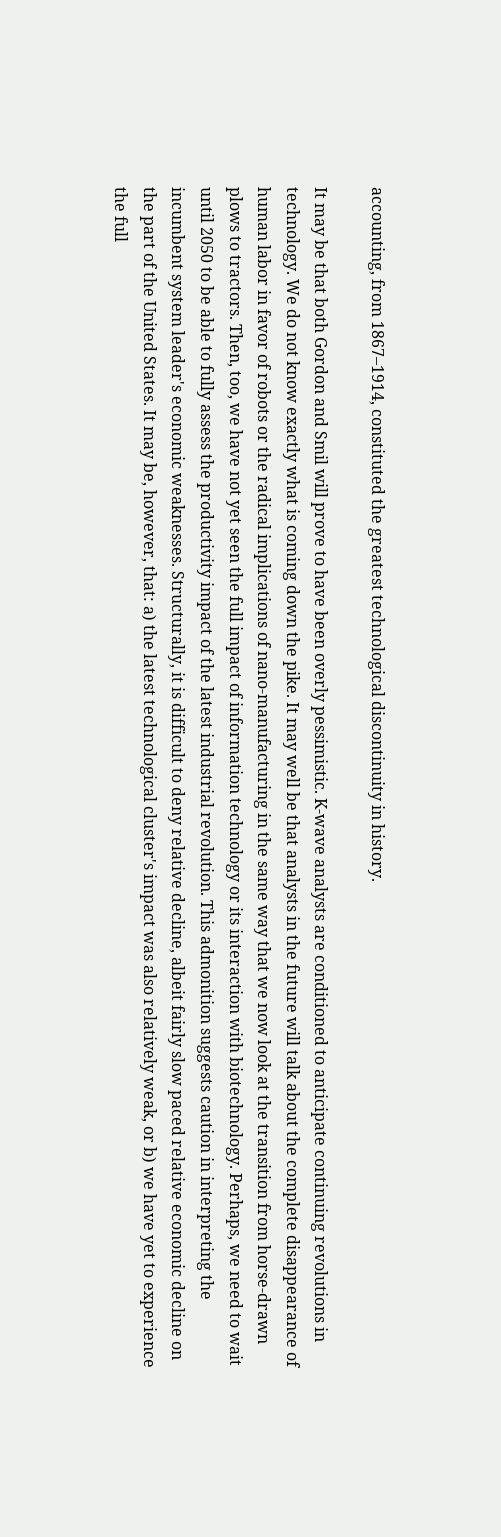accounting, from 1867–1914, constituted the greatest technological discontinuity in history.

It may be that both Gordon and Smil will prove to have been overly pessimistic. K-wave analysts are conditioned to anticipate continuing revolutions in technology. We do not know exactly what is coming down the pike. It may well be that analysts in the future will talk about the complete disappearance of human labor in favor of robots or the radical implications of nano-manufacturing in the same way that we now look at the transition from horse-drawn plows to tractors. Then, too, we have not yet seen the full impact of information technology or its interaction with biotechnology. Perhaps, we need to wait until 2050 to be able to fully assess the productivity impact of the latest industrial revolution. This admonition suggests caution in interpreting the incumbent system leader's economic weaknesses. Structurally, it is difficult to deny relative decline, albeit fairly slow paced relative economic decline on the part of the United States. It may be, however, that: a) the latest technological cluster's impact was also relatively weak, or b) we have yet to experience the full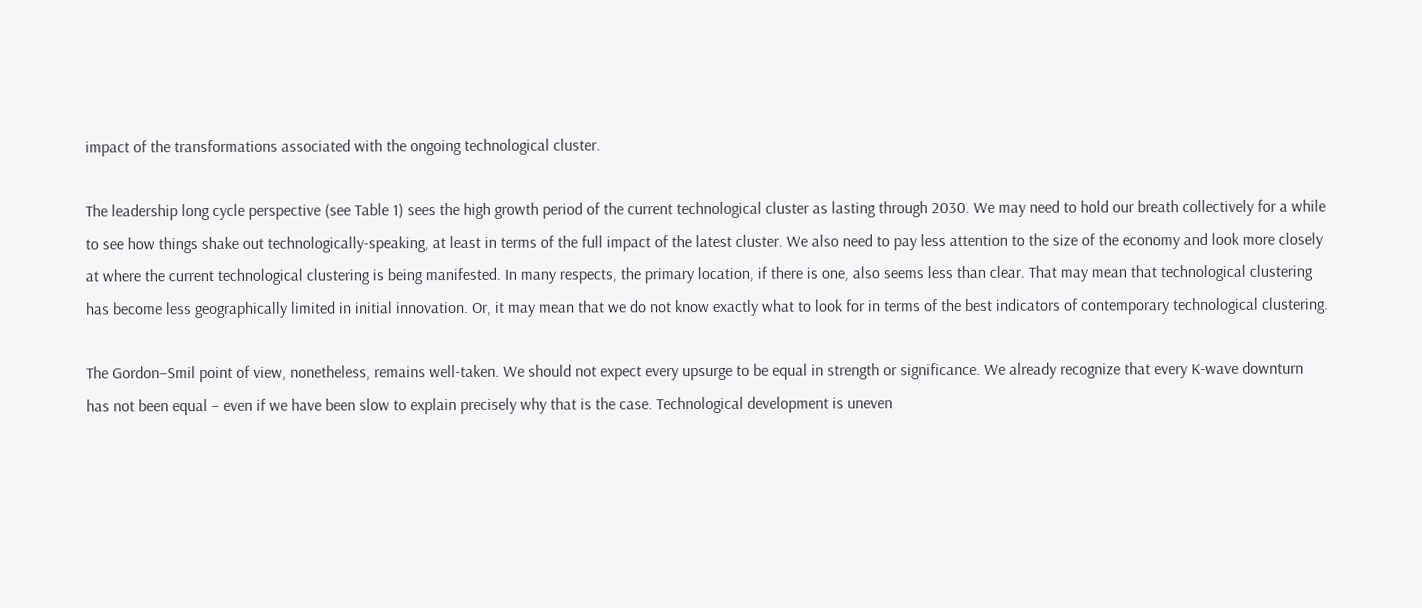impact of the transformations associated with the ongoing technological cluster.

The leadership long cycle perspective (see Table 1) sees the high growth period of the current technological cluster as lasting through 2030. We may need to hold our breath collectively for a while to see how things shake out technologically-speaking, at least in terms of the full impact of the latest cluster. We also need to pay less attention to the size of the economy and look more closely at where the current technological clustering is being manifested. In many respects, the primary location, if there is one, also seems less than clear. That may mean that technological clustering has become less geographically limited in initial innovation. Or, it may mean that we do not know exactly what to look for in terms of the best indicators of contemporary technological clustering.

The Gordon–Smil point of view, nonetheless, remains well-taken. We should not expect every upsurge to be equal in strength or significance. We already recognize that every K-wave downturn has not been equal – even if we have been slow to explain precisely why that is the case. Technological development is uneven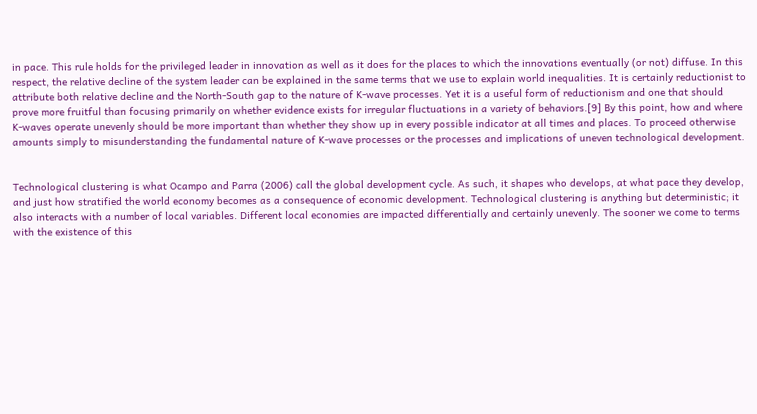in pace. This rule holds for the privileged leader in innovation as well as it does for the places to which the innovations eventually (or not) diffuse. In this respect, the relative decline of the system leader can be explained in the same terms that we use to explain world inequalities. It is certainly reductionist to attribute both relative decline and the North-South gap to the nature of K-wave processes. Yet it is a useful form of reductionism and one that should prove more fruitful than focusing primarily on whether evidence exists for irregular fluctuations in a variety of behaviors.[9] By this point, how and where K-waves operate unevenly should be more important than whether they show up in every possible indicator at all times and places. To proceed otherwise amounts simply to misunderstanding the fundamental nature of K-wave processes or the processes and implications of uneven technological development.


Technological clustering is what Ocampo and Parra (2006) call the global development cycle. As such, it shapes who develops, at what pace they develop, and just how stratified the world economy becomes as a consequence of economic development. Technological clustering is anything but deterministic; it also interacts with a number of local variables. Different local economies are impacted differentially and certainly unevenly. The sooner we come to terms with the existence of this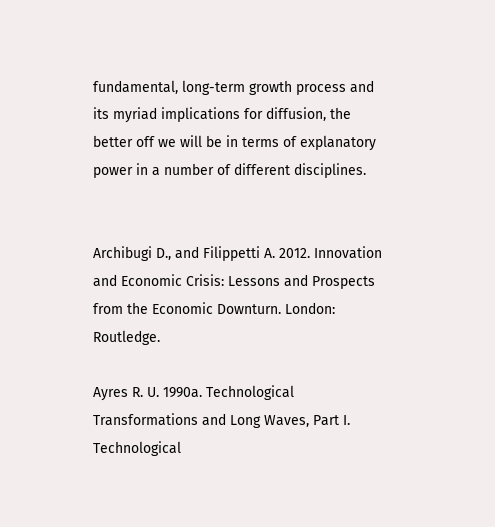fundamental, long-term growth process and its myriad implications for diffusion, the better off we will be in terms of explanatory power in a number of different disciplines.


Archibugi D., and Filippetti A. 2012. Innovation and Economic Crisis: Lessons and Prospects from the Economic Downturn. London: Routledge.

Ayres R. U. 1990a. Technological Transformations and Long Waves, Part I. Technological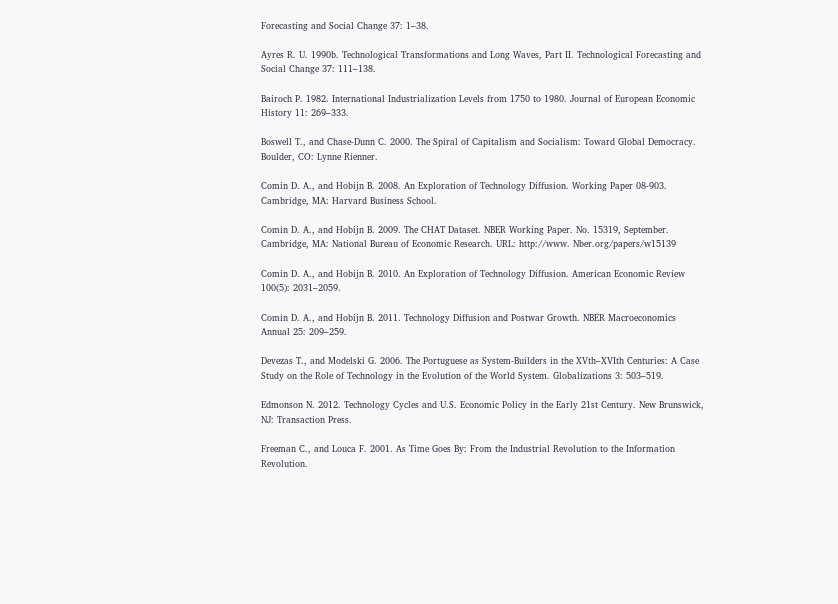Forecasting and Social Change 37: 1–38.

Ayres R. U. 1990b. Technological Transformations and Long Waves, Part II. Technological Forecasting and Social Change 37: 111–138.

Bairoch P. 1982. International Industrialization Levels from 1750 to 1980. Journal of European Economic History 11: 269–333.

Boswell T., and Chase-Dunn C. 2000. The Spiral of Capitalism and Socialism: Toward Global Democracy. Boulder, CO: Lynne Rienner.

Comin D. A., and Hobijn B. 2008. An Exploration of Technology Diffusion. Working Paper 08-903. Cambridge, MA: Harvard Business School.

Comin D. A., and Hobijn B. 2009. The CHAT Dataset. NBER Working Paper. No. 15319, September. Cambridge, MA: National Bureau of Economic Research. URL: http://www. Nber.org/papers/w15139

Comin D. A., and Hobijn B. 2010. An Exploration of Technology Diffusion. American Economic Review 100(5): 2031–2059.

Comin D. A., and Hobijn B. 2011. Technology Diffusion and Postwar Growth. NBER Macroeconomics Annual 25: 209–259.

Devezas T., and Modelski G. 2006. The Portuguese as System-Builders in the XVth–XVIth Centuries: A Case Study on the Role of Technology in the Evolution of the World System. Globalizations 3: 503–519.

Edmonson N. 2012. Technology Cycles and U.S. Economic Policy in the Early 21st Century. New Brunswick, NJ: Transaction Press.

Freeman C., and Louca F. 2001. As Time Goes By: From the Industrial Revolution to the Information Revolution.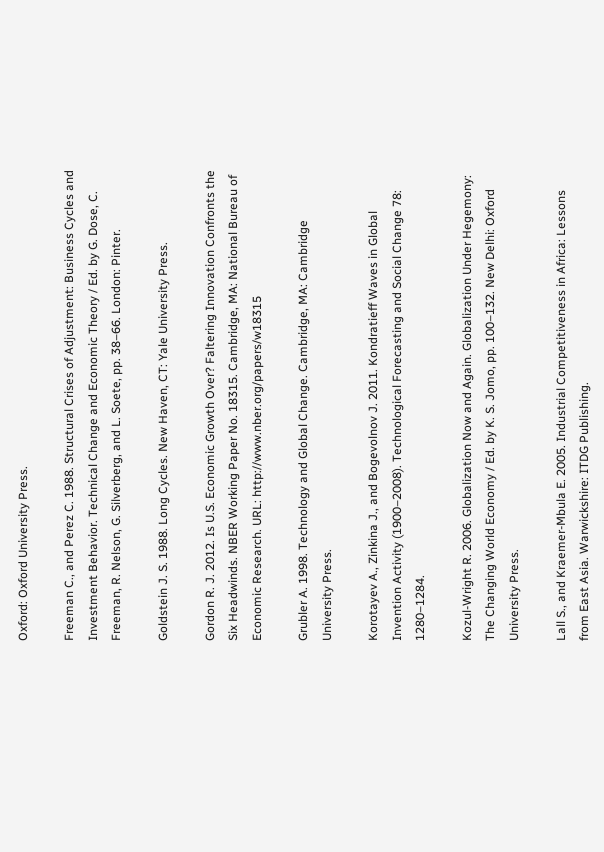Oxford: Oxford University Press.

Freeman C., and Perez C. 1988. Structural Crises of Adjustment: Business Cycles and Investment Behavior. Technical Change and Economic Theory / Ed. by G. Dose, C. Freeman, R. Nelson, G. Silverberg, and L. Soete, pp. 38–66. London: Pinter.

Goldstein J. S. 1988. Long Cycles. New Haven, CT: Yale University Press.

Gordon R. J. 2012. Is U.S. Economic Growth Over? Faltering Innovation Confronts the Six Headwinds. NBER Working Paper No. 18315. Cambridge, MA: National Bureau of Economic Research. URL: http://www.nber.org/papers/w18315

Grubler A. 1998. Technology and Global Change. Cambridge, MA: Cambridge University Press.

Korotayev A., Zinkina J., and Bogevolnov J. 2011. Kondratieff Waves in Global Invention Activity (1900–2008). Technological Forecasting and Social Change 78: 1280–1284.

Kozul-Wright R. 2006. Globalization Now and Again. Globalization Under Hegemony: The Changing World Economy / Ed. by K. S. Jomo, pp. 100–132. New Delhi: Oxford University Press.

Lall S., and Kraemer-Mbula E. 2005. Industrial Competitiveness in Africa: Lessons from East Asia. Warwickshire: ITDG Publishing.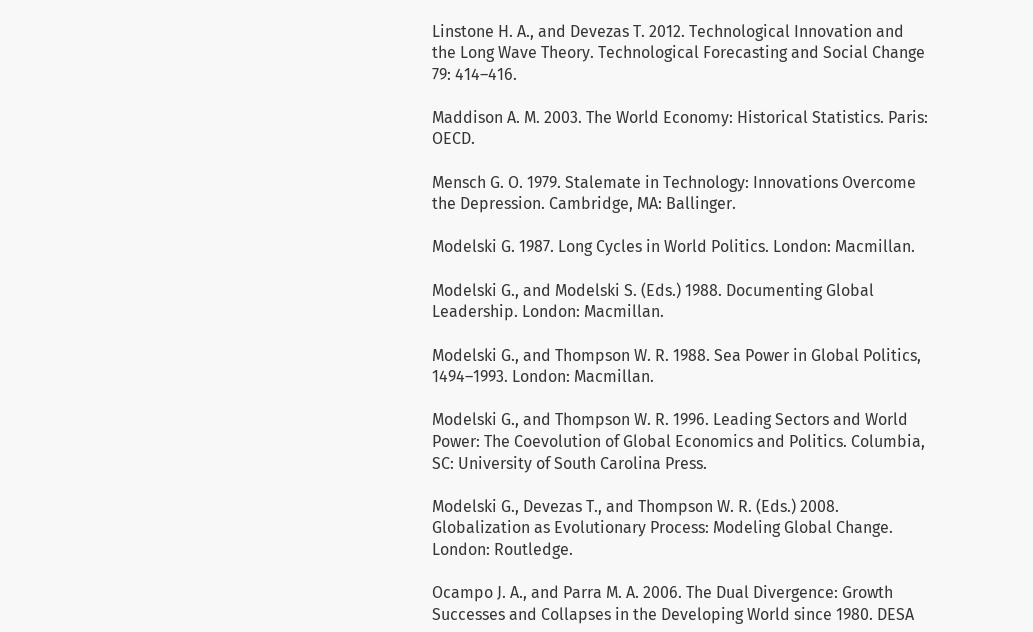Linstone H. A., and Devezas T. 2012. Technological Innovation and the Long Wave Theory. Technological Forecasting and Social Change 79: 414–416.

Maddison A. M. 2003. The World Economy: Historical Statistics. Paris: OECD.

Mensch G. O. 1979. Stalemate in Technology: Innovations Overcome the Depression. Cambridge, MA: Ballinger.

Modelski G. 1987. Long Cycles in World Politics. London: Macmillan.

Modelski G., and Modelski S. (Eds.) 1988. Documenting Global Leadership. London: Macmillan.

Modelski G., and Thompson W. R. 1988. Sea Power in Global Politics, 1494–1993. London: Macmillan.

Modelski G., and Thompson W. R. 1996. Leading Sectors and World Power: The Coevolution of Global Economics and Politics. Columbia, SC: University of South Carolina Press.

Modelski G., Devezas T., and Thompson W. R. (Eds.) 2008. Globalization as Evolutionary Process: Modeling Global Change. London: Routledge.

Ocampo J. A., and Parra M. A. 2006. The Dual Divergence: Growth Successes and Collapses in the Developing World since 1980. DESA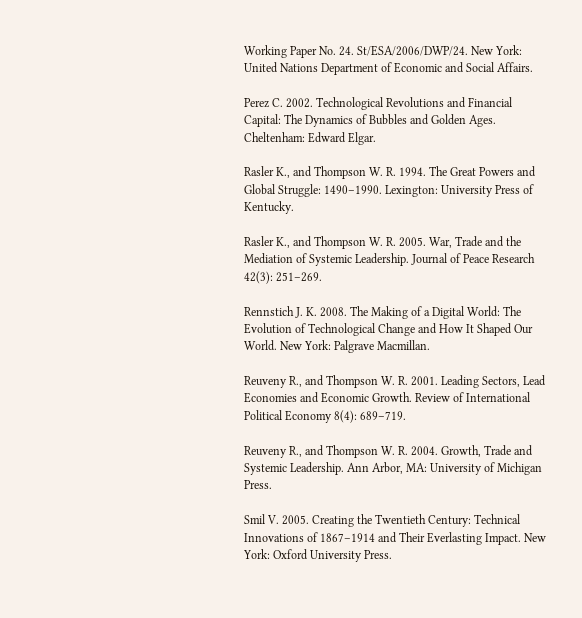Working Paper No. 24. St/ESA/2006/DWP/24. New York: United Nations Department of Economic and Social Affairs.

Perez C. 2002. Technological Revolutions and Financial Capital: The Dynamics of Bubbles and Golden Ages. Cheltenham: Edward Elgar.

Rasler K., and Thompson W. R. 1994. The Great Powers and Global Struggle: 1490–1990. Lexington: University Press of Kentucky.

Rasler K., and Thompson W. R. 2005. War, Trade and the Mediation of Systemic Leadership. Journal of Peace Research 42(3): 251–269.

Rennstich J. K. 2008. The Making of a Digital World: The Evolution of Technological Change and How It Shaped Our World. New York: Palgrave Macmillan.

Reuveny R., and Thompson W. R. 2001. Leading Sectors, Lead Economies and Economic Growth. Review of International Political Economy 8(4): 689–719.

Reuveny R., and Thompson W. R. 2004. Growth, Trade and Systemic Leadership. Ann Arbor, MA: University of Michigan Press.

Smil V. 2005. Creating the Twentieth Century: Technical Innovations of 1867–1914 and Their Everlasting Impact. New York: Oxford University Press.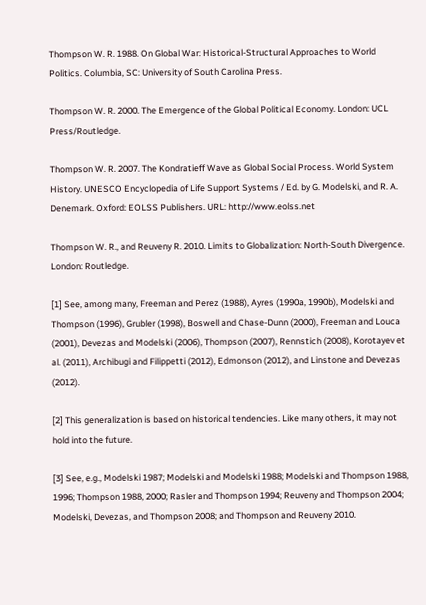Thompson W. R. 1988. On Global War: Historical-Structural Approaches to World Politics. Columbia, SC: University of South Carolina Press.

Thompson W. R. 2000. The Emergence of the Global Political Economy. London: UCL Press/Routledge.

Thompson W. R. 2007. The Kondratieff Wave as Global Social Process. World System History. UNESCO Encyclopedia of Life Support Systems / Ed. by G. Modelski, and R. A. Denemark. Oxford: EOLSS Publishers. URL: http://www.eolss.net

Thompson W. R., and Reuveny R. 2010. Limits to Globalization: North-South Divergence. London: Routledge.

[1] See, among many, Freeman and Perez (1988), Ayres (1990a, 1990b), Modelski and Thompson (1996), Grubler (1998), Boswell and Chase-Dunn (2000), Freeman and Louca (2001), Devezas and Modelski (2006), Thompson (2007), Rennstich (2008), Korotayev еt al. (2011), Archibugi and Filippetti (2012), Edmonson (2012), and Linstone and Devezas (2012).

[2] This generalization is based on historical tendencies. Like many others, it may not hold into the future.

[3] See, e.g., Modelski 1987; Modelski and Modelski 1988; Modelski and Thompson 1988, 1996; Thompson 1988, 2000; Rasler and Thompson 1994; Reuveny and Thompson 2004; Modelski, Devezas, and Thompson 2008; and Thompson and Reuveny 2010.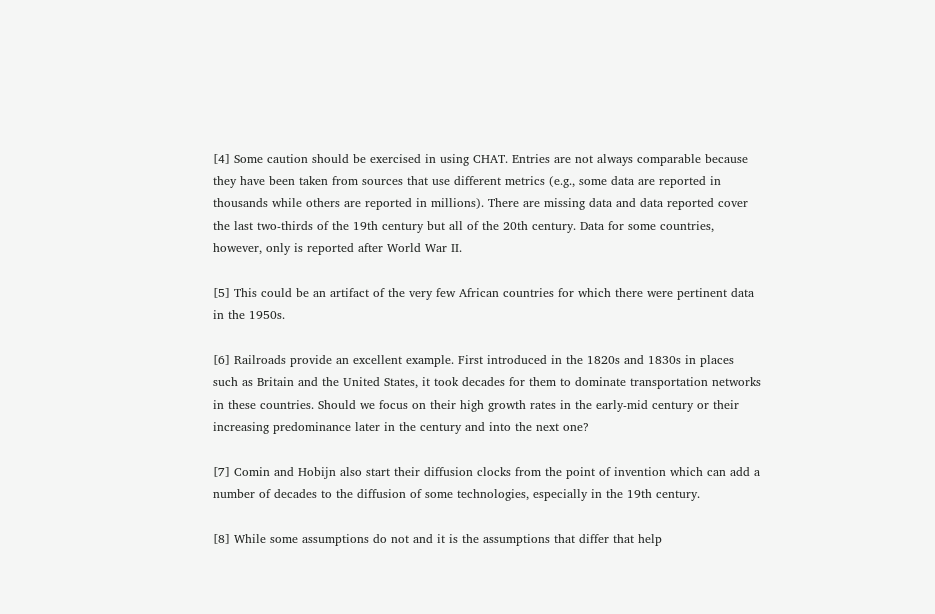[4] Some caution should be exercised in using CHAT. Entries are not always comparable because they have been taken from sources that use different metrics (e.g., some data are reported in thousands while others are reported in millions). There are missing data and data reported cover the last two-thirds of the 19th century but all of the 20th century. Data for some countries, however, only is reported after World War II.

[5] This could be an artifact of the very few African countries for which there were pertinent data in the 1950s.

[6] Railroads provide an excellent example. First introduced in the 1820s and 1830s in places such as Britain and the United States, it took decades for them to dominate transportation networks in these countries. Should we focus on their high growth rates in the early-mid century or their increasing predominance later in the century and into the next one?

[7] Comin and Hobijn also start their diffusion clocks from the point of invention which can add a number of decades to the diffusion of some technologies, especially in the 19th century.

[8] While some assumptions do not and it is the assumptions that differ that help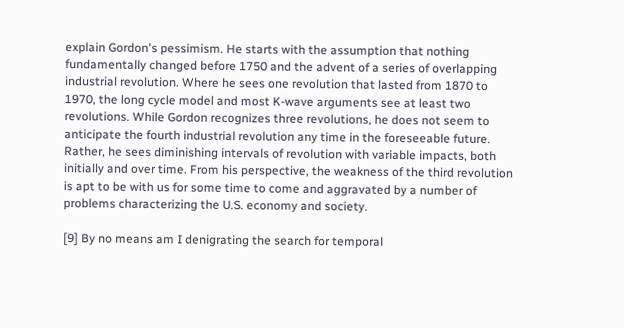explain Gordon's pessimism. He starts with the assumption that nothing fundamentally changed before 1750 and the advent of a series of overlapping industrial revolution. Where he sees one revolution that lasted from 1870 to 1970, the long cycle model and most K-wave arguments see at least two revolutions. While Gordon recognizes three revolutions, he does not seem to anticipate the fourth industrial revolution any time in the foreseeable future. Rather, he sees diminishing intervals of revolution with variable impacts, both initially and over time. From his perspective, the weakness of the third revolution is apt to be with us for some time to come and aggravated by a number of problems characterizing the U.S. economy and society.

[9] By no means am I denigrating the search for temporal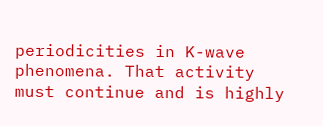periodicities in K-wave phenomena. That activity must continue and is highly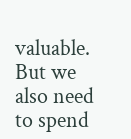valuable. But we also need to spend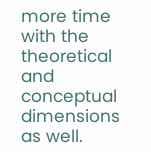more time with the theoretical and conceptual dimensions as well.